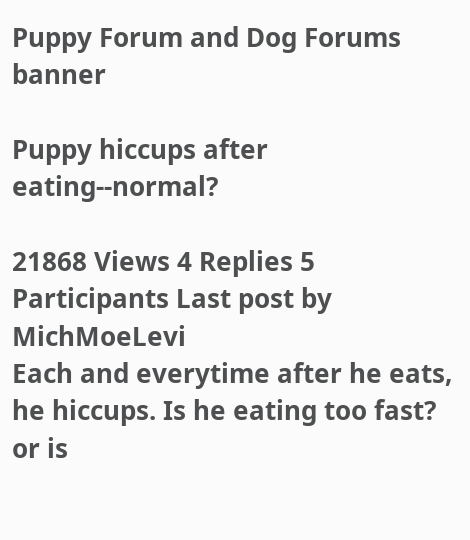Puppy Forum and Dog Forums banner

Puppy hiccups after eating--normal?

21868 Views 4 Replies 5 Participants Last post by  MichMoeLevi
Each and everytime after he eats, he hiccups. Is he eating too fast? or is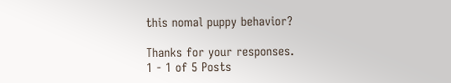this nomal puppy behavior?

Thanks for your responses.
1 - 1 of 5 Posts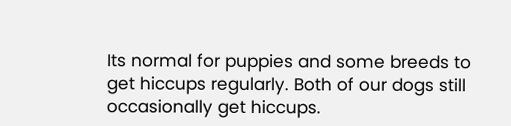Its normal for puppies and some breeds to get hiccups regularly. Both of our dogs still occasionally get hiccups.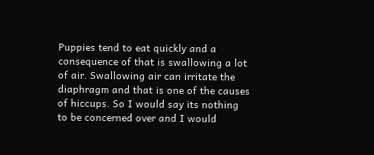Puppies tend to eat quickly and a consequence of that is swallowing a lot of air. Swallowing air can irritate the diaphragm and that is one of the causes of hiccups. So I would say its nothing to be concerned over and I would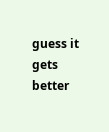guess it gets better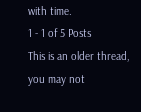with time.
1 - 1 of 5 Posts
This is an older thread, you may not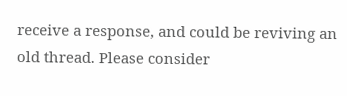receive a response, and could be reviving an old thread. Please consider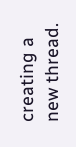creating a new thread.